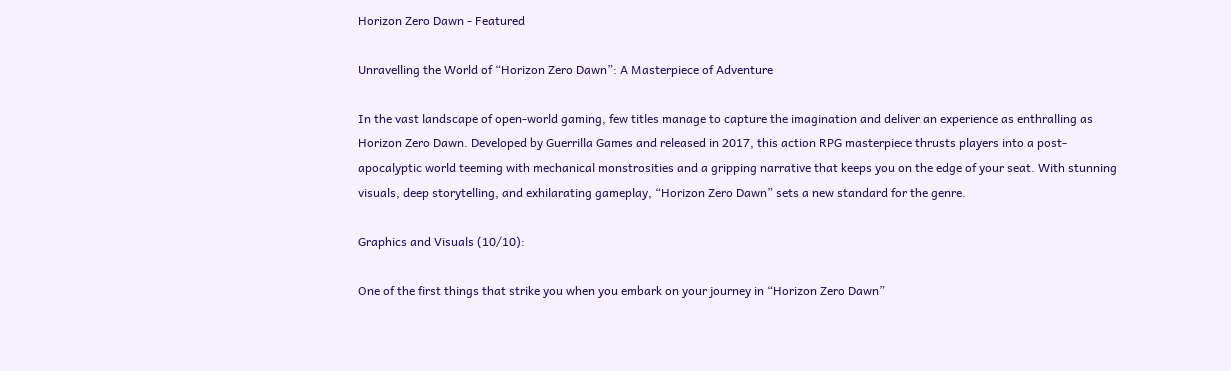Horizon Zero Dawn - Featured

Unravelling the World of “Horizon Zero Dawn”: A Masterpiece of Adventure

In the vast landscape of open-world gaming, few titles manage to capture the imagination and deliver an experience as enthralling as Horizon Zero Dawn. Developed by Guerrilla Games and released in 2017, this action RPG masterpiece thrusts players into a post-apocalyptic world teeming with mechanical monstrosities and a gripping narrative that keeps you on the edge of your seat. With stunning visuals, deep storytelling, and exhilarating gameplay, “Horizon Zero Dawn” sets a new standard for the genre.

Graphics and Visuals (10/10):

One of the first things that strike you when you embark on your journey in “Horizon Zero Dawn”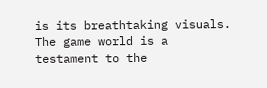is its breathtaking visuals. The game world is a testament to the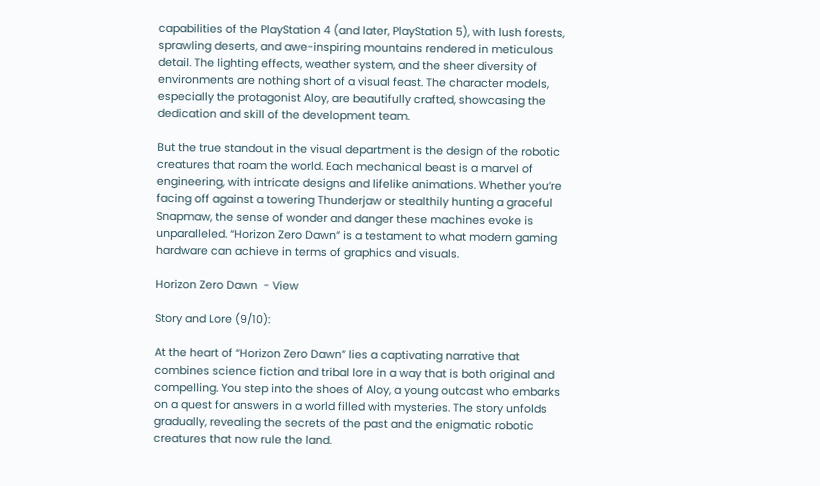capabilities of the PlayStation 4 (and later, PlayStation 5), with lush forests, sprawling deserts, and awe-inspiring mountains rendered in meticulous detail. The lighting effects, weather system, and the sheer diversity of environments are nothing short of a visual feast. The character models, especially the protagonist Aloy, are beautifully crafted, showcasing the dedication and skill of the development team.

But the true standout in the visual department is the design of the robotic creatures that roam the world. Each mechanical beast is a marvel of engineering, with intricate designs and lifelike animations. Whether you’re facing off against a towering Thunderjaw or stealthily hunting a graceful Snapmaw, the sense of wonder and danger these machines evoke is unparalleled. “Horizon Zero Dawn” is a testament to what modern gaming hardware can achieve in terms of graphics and visuals.

Horizon Zero Dawn  - View

Story and Lore (9/10):

At the heart of “Horizon Zero Dawn” lies a captivating narrative that combines science fiction and tribal lore in a way that is both original and compelling. You step into the shoes of Aloy, a young outcast who embarks on a quest for answers in a world filled with mysteries. The story unfolds gradually, revealing the secrets of the past and the enigmatic robotic creatures that now rule the land.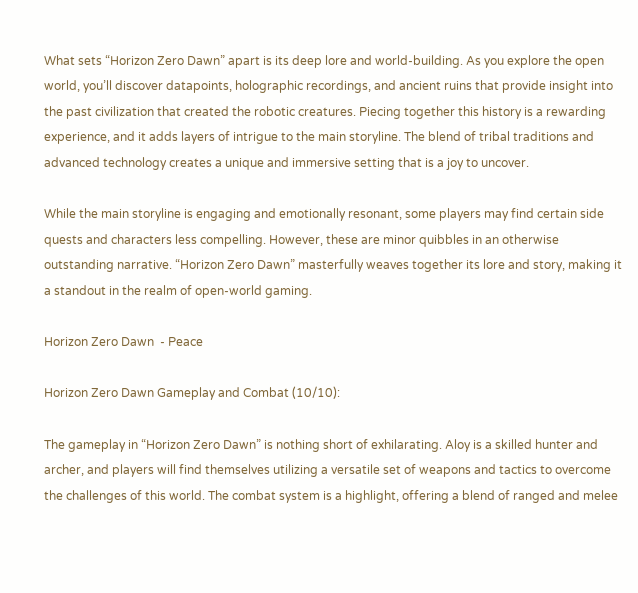What sets “Horizon Zero Dawn” apart is its deep lore and world-building. As you explore the open world, you’ll discover datapoints, holographic recordings, and ancient ruins that provide insight into the past civilization that created the robotic creatures. Piecing together this history is a rewarding experience, and it adds layers of intrigue to the main storyline. The blend of tribal traditions and advanced technology creates a unique and immersive setting that is a joy to uncover.

While the main storyline is engaging and emotionally resonant, some players may find certain side quests and characters less compelling. However, these are minor quibbles in an otherwise outstanding narrative. “Horizon Zero Dawn” masterfully weaves together its lore and story, making it a standout in the realm of open-world gaming.

Horizon Zero Dawn  - Peace

Horizon Zero Dawn Gameplay and Combat (10/10):

The gameplay in “Horizon Zero Dawn” is nothing short of exhilarating. Aloy is a skilled hunter and archer, and players will find themselves utilizing a versatile set of weapons and tactics to overcome the challenges of this world. The combat system is a highlight, offering a blend of ranged and melee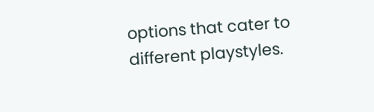options that cater to different playstyles.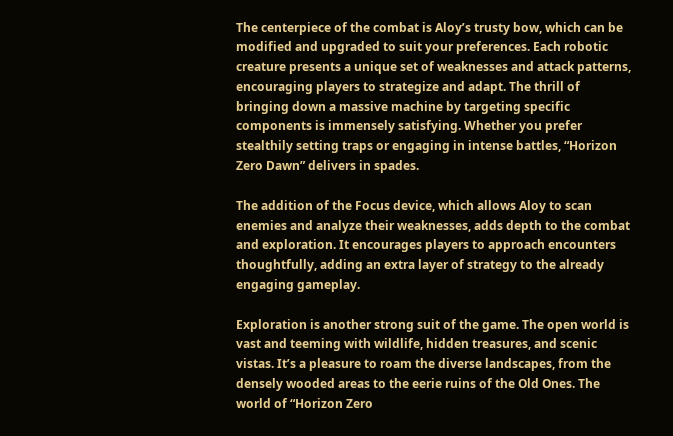The centerpiece of the combat is Aloy’s trusty bow, which can be modified and upgraded to suit your preferences. Each robotic creature presents a unique set of weaknesses and attack patterns, encouraging players to strategize and adapt. The thrill of bringing down a massive machine by targeting specific components is immensely satisfying. Whether you prefer stealthily setting traps or engaging in intense battles, “Horizon Zero Dawn” delivers in spades.

The addition of the Focus device, which allows Aloy to scan enemies and analyze their weaknesses, adds depth to the combat and exploration. It encourages players to approach encounters thoughtfully, adding an extra layer of strategy to the already engaging gameplay.

Exploration is another strong suit of the game. The open world is vast and teeming with wildlife, hidden treasures, and scenic vistas. It’s a pleasure to roam the diverse landscapes, from the densely wooded areas to the eerie ruins of the Old Ones. The world of “Horizon Zero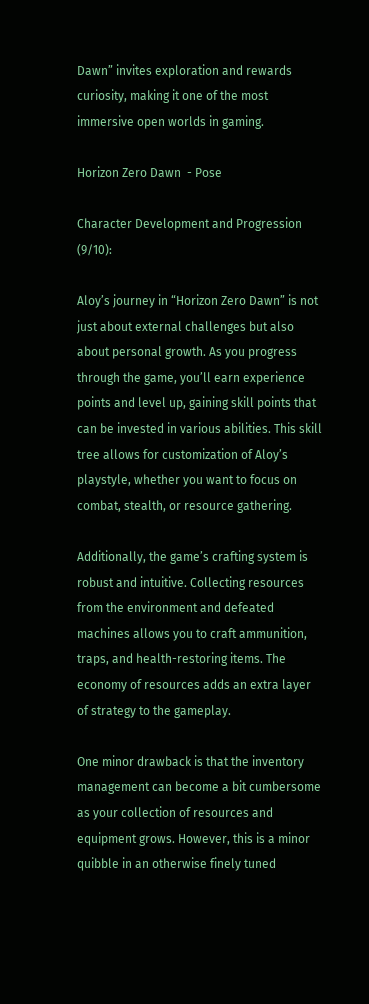Dawn” invites exploration and rewards curiosity, making it one of the most immersive open worlds in gaming.

Horizon Zero Dawn  - Pose

Character Development and Progression (9/10):

Aloy’s journey in “Horizon Zero Dawn” is not just about external challenges but also about personal growth. As you progress through the game, you’ll earn experience points and level up, gaining skill points that can be invested in various abilities. This skill tree allows for customization of Aloy’s playstyle, whether you want to focus on combat, stealth, or resource gathering.

Additionally, the game’s crafting system is robust and intuitive. Collecting resources from the environment and defeated machines allows you to craft ammunition, traps, and health-restoring items. The economy of resources adds an extra layer of strategy to the gameplay.

One minor drawback is that the inventory management can become a bit cumbersome as your collection of resources and equipment grows. However, this is a minor quibble in an otherwise finely tuned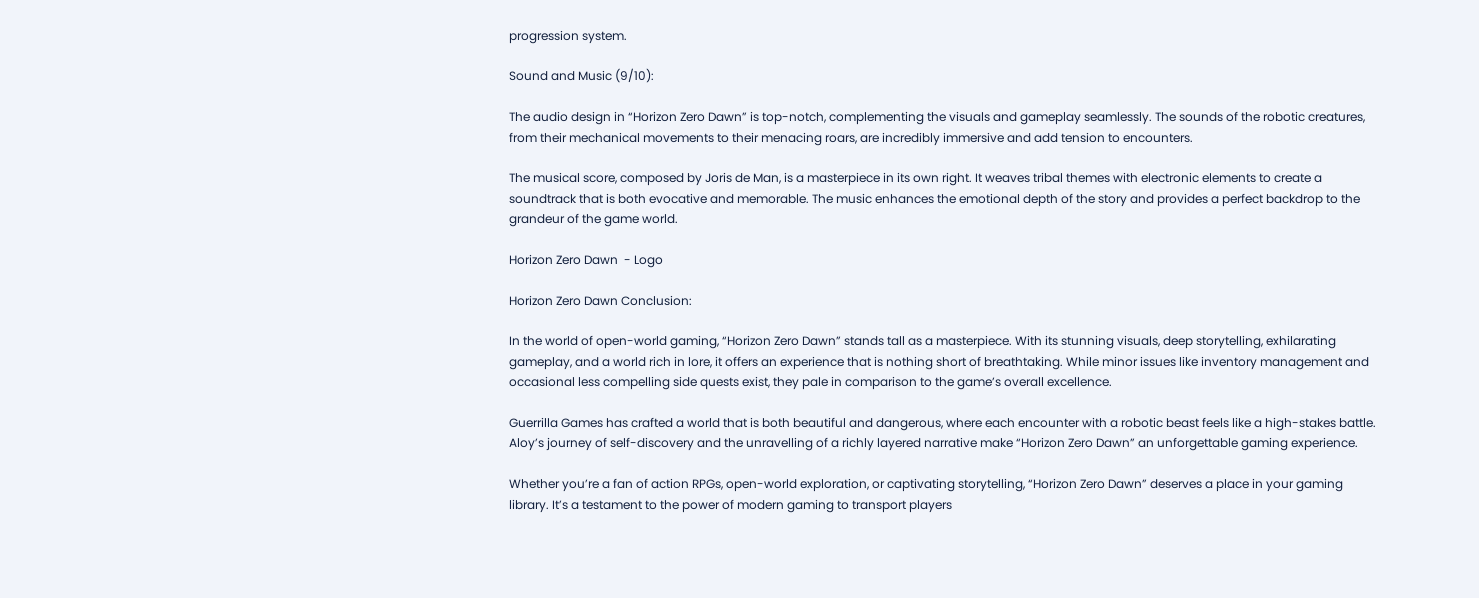progression system.

Sound and Music (9/10):

The audio design in “Horizon Zero Dawn” is top-notch, complementing the visuals and gameplay seamlessly. The sounds of the robotic creatures, from their mechanical movements to their menacing roars, are incredibly immersive and add tension to encounters.

The musical score, composed by Joris de Man, is a masterpiece in its own right. It weaves tribal themes with electronic elements to create a soundtrack that is both evocative and memorable. The music enhances the emotional depth of the story and provides a perfect backdrop to the grandeur of the game world.

Horizon Zero Dawn  - Logo

Horizon Zero Dawn Conclusion:

In the world of open-world gaming, “Horizon Zero Dawn” stands tall as a masterpiece. With its stunning visuals, deep storytelling, exhilarating gameplay, and a world rich in lore, it offers an experience that is nothing short of breathtaking. While minor issues like inventory management and occasional less compelling side quests exist, they pale in comparison to the game’s overall excellence.

Guerrilla Games has crafted a world that is both beautiful and dangerous, where each encounter with a robotic beast feels like a high-stakes battle. Aloy’s journey of self-discovery and the unravelling of a richly layered narrative make “Horizon Zero Dawn” an unforgettable gaming experience.

Whether you’re a fan of action RPGs, open-world exploration, or captivating storytelling, “Horizon Zero Dawn” deserves a place in your gaming library. It’s a testament to the power of modern gaming to transport players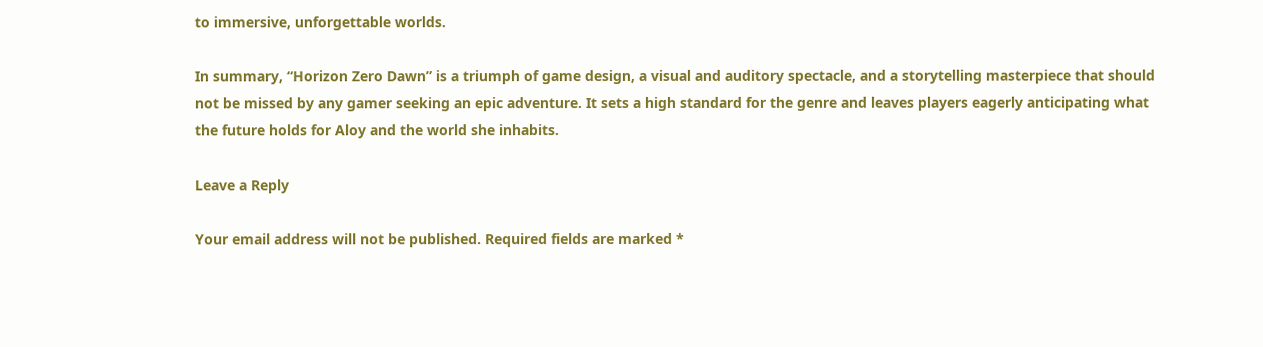to immersive, unforgettable worlds.

In summary, “Horizon Zero Dawn” is a triumph of game design, a visual and auditory spectacle, and a storytelling masterpiece that should not be missed by any gamer seeking an epic adventure. It sets a high standard for the genre and leaves players eagerly anticipating what the future holds for Aloy and the world she inhabits.

Leave a Reply

Your email address will not be published. Required fields are marked *